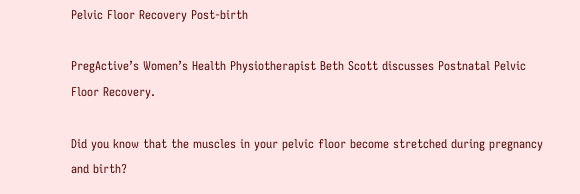Pelvic Floor Recovery Post-birth

PregActive’s Women’s Health Physiotherapist Beth Scott discusses Postnatal Pelvic Floor Recovery.

Did you know that the muscles in your pelvic floor become stretched during pregnancy and birth?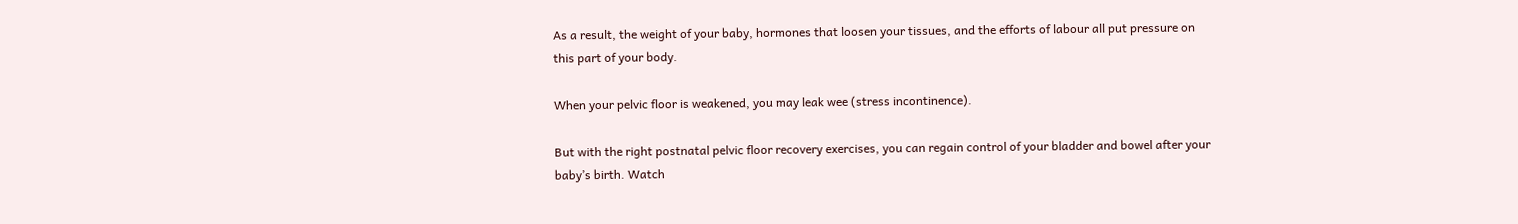As a result, the weight of your baby, hormones that loosen your tissues, and the efforts of labour all put pressure on this part of your body.

When your pelvic floor is weakened, you may leak wee (stress incontinence).

But with the right postnatal pelvic floor recovery exercises, you can regain control of your bladder and bowel after your baby’s birth. Watch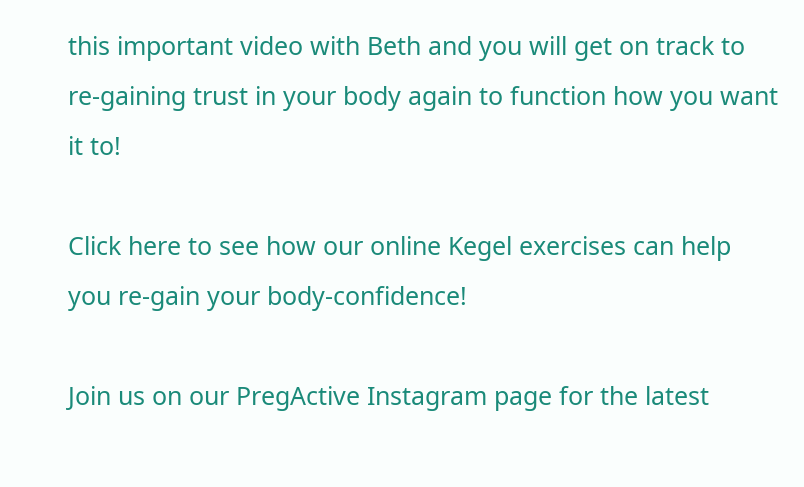this important video with Beth and you will get on track to re-gaining trust in your body again to function how you want it to!

Click here to see how our online Kegel exercises can help you re-gain your body-confidence!

Join us on our PregActive Instagram page for the latest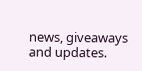news, giveaways and updates.